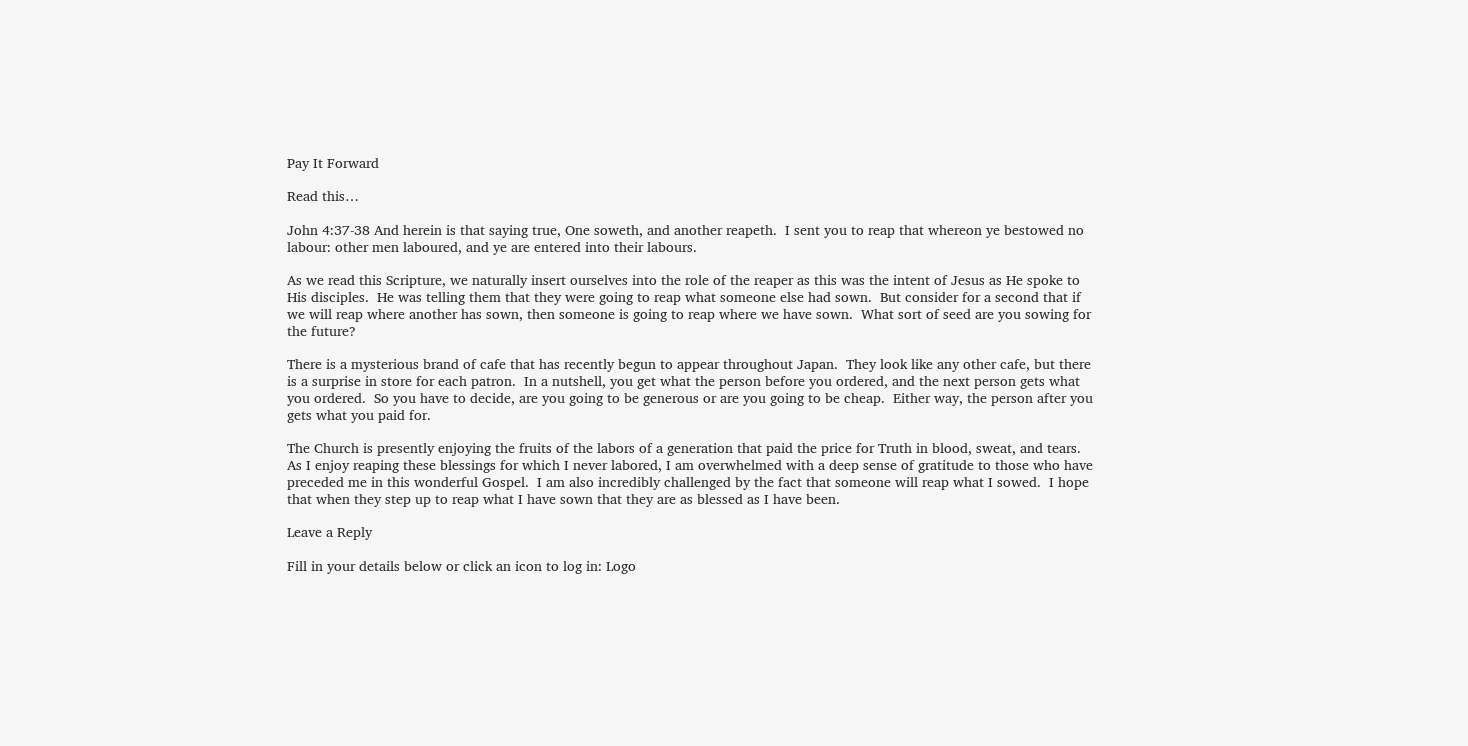Pay It Forward

Read this…

John 4:37-38 And herein is that saying true, One soweth, and another reapeth.  I sent you to reap that whereon ye bestowed no labour: other men laboured, and ye are entered into their labours.

As we read this Scripture, we naturally insert ourselves into the role of the reaper as this was the intent of Jesus as He spoke to His disciples.  He was telling them that they were going to reap what someone else had sown.  But consider for a second that if we will reap where another has sown, then someone is going to reap where we have sown.  What sort of seed are you sowing for the future?

There is a mysterious brand of cafe that has recently begun to appear throughout Japan.  They look like any other cafe, but there is a surprise in store for each patron.  In a nutshell, you get what the person before you ordered, and the next person gets what you ordered.  So you have to decide, are you going to be generous or are you going to be cheap.  Either way, the person after you gets what you paid for.

The Church is presently enjoying the fruits of the labors of a generation that paid the price for Truth in blood, sweat, and tears.  As I enjoy reaping these blessings for which I never labored, I am overwhelmed with a deep sense of gratitude to those who have preceded me in this wonderful Gospel.  I am also incredibly challenged by the fact that someone will reap what I sowed.  I hope that when they step up to reap what I have sown that they are as blessed as I have been.

Leave a Reply

Fill in your details below or click an icon to log in: Logo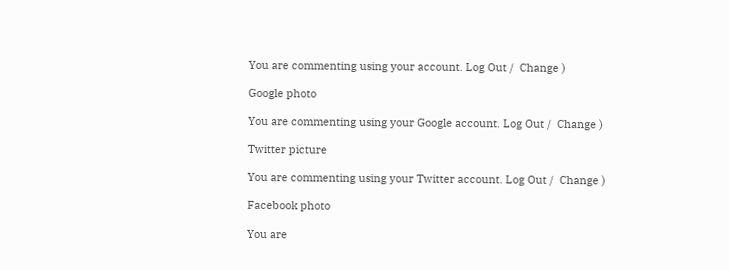You are commenting using your account. Log Out /  Change )

Google photo

You are commenting using your Google account. Log Out /  Change )

Twitter picture

You are commenting using your Twitter account. Log Out /  Change )

Facebook photo

You are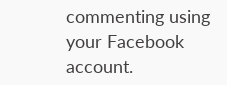commenting using your Facebook account.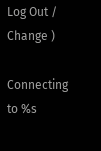Log Out /  Change )

Connecting to %s